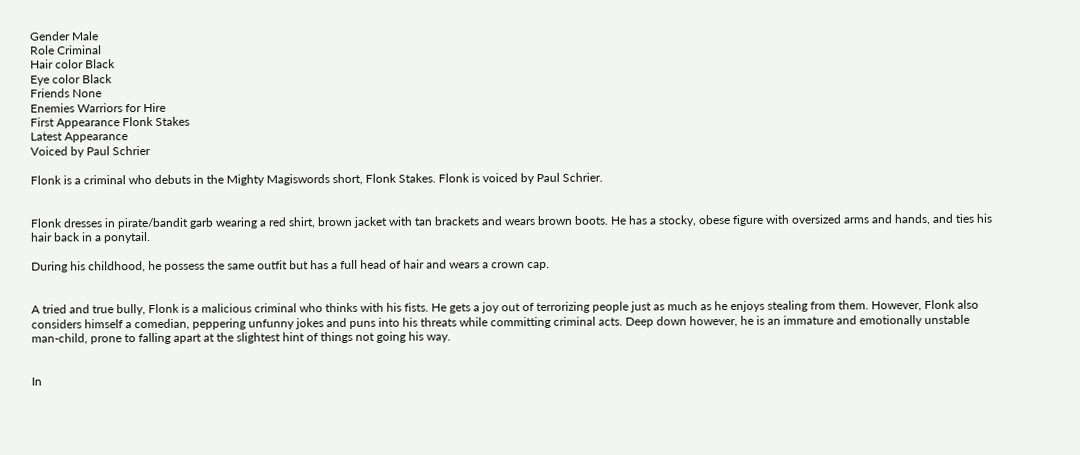Gender Male
Role Criminal
Hair color Black
Eye color Black
Friends None
Enemies Warriors for Hire
First Appearance Flonk Stakes
Latest Appearance
Voiced by Paul Schrier

Flonk is a criminal who debuts in the Mighty Magiswords short, Flonk Stakes. Flonk is voiced by Paul Schrier.


Flonk dresses in pirate/bandit garb wearing a red shirt, brown jacket with tan brackets and wears brown boots. He has a stocky, obese figure with oversized arms and hands, and ties his hair back in a ponytail.

During his childhood, he possess the same outfit but has a full head of hair and wears a crown cap.


A tried and true bully, Flonk is a malicious criminal who thinks with his fists. He gets a joy out of terrorizing people just as much as he enjoys stealing from them. However, Flonk also considers himself a comedian, peppering unfunny jokes and puns into his threats while committing criminal acts. Deep down however, he is an immature and emotionally unstable man-child, prone to falling apart at the slightest hint of things not going his way.


In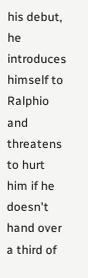his debut, he introduces himself to Ralphio and threatens to hurt him if he doesn't hand over a third of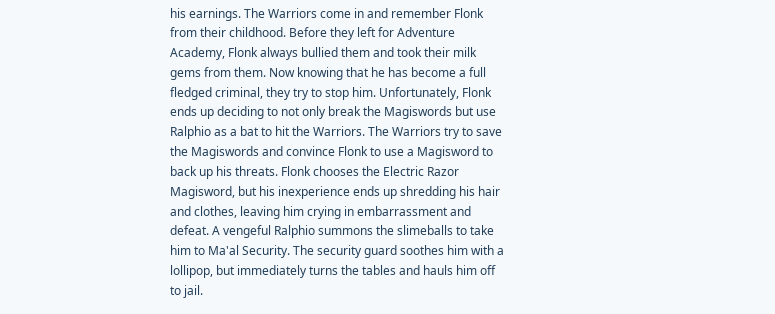his earnings. The Warriors come in and remember Flonk from their childhood. Before they left for Adventure Academy, Flonk always bullied them and took their milk gems from them. Now knowing that he has become a full fledged criminal, they try to stop him. Unfortunately, Flonk ends up deciding to not only break the Magiswords but use Ralphio as a bat to hit the Warriors. The Warriors try to save the Magiswords and convince Flonk to use a Magisword to back up his threats. Flonk chooses the Electric Razor Magisword, but his inexperience ends up shredding his hair and clothes, leaving him crying in embarrassment and defeat. A vengeful Ralphio summons the slimeballs to take him to Ma'al Security. The security guard soothes him with a lollipop, but immediately turns the tables and hauls him off to jail.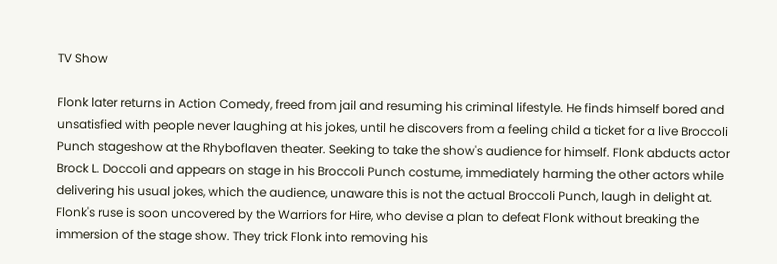TV Show

Flonk later returns in Action Comedy, freed from jail and resuming his criminal lifestyle. He finds himself bored and unsatisfied with people never laughing at his jokes, until he discovers from a feeling child a ticket for a live Broccoli Punch stageshow at the Rhyboflaven theater. Seeking to take the show's audience for himself. Flonk abducts actor Brock L. Doccoli and appears on stage in his Broccoli Punch costume, immediately harming the other actors while delivering his usual jokes, which the audience, unaware this is not the actual Broccoli Punch, laugh in delight at. Flonk's ruse is soon uncovered by the Warriors for Hire, who devise a plan to defeat Flonk without breaking the immersion of the stage show. They trick Flonk into removing his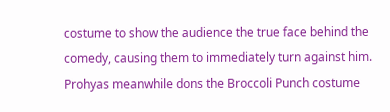costume to show the audience the true face behind the comedy, causing them to immediately turn against him. Prohyas meanwhile dons the Broccoli Punch costume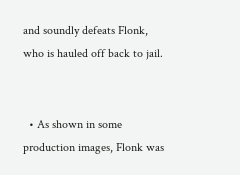and soundly defeats Flonk, who is hauled off back to jail.


  • As shown in some production images, Flonk was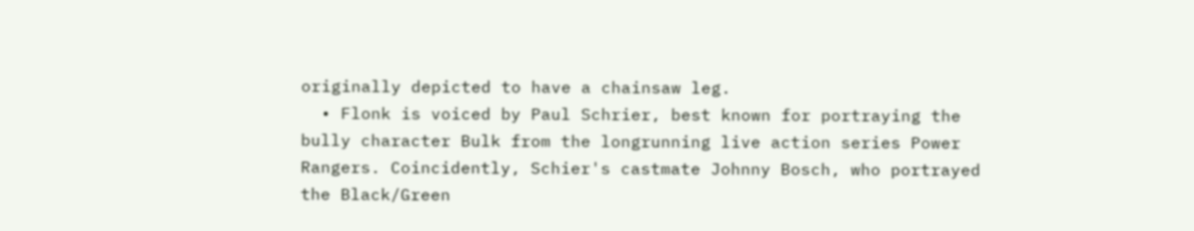originally depicted to have a chainsaw leg.
  • Flonk is voiced by Paul Schrier, best known for portraying the bully character Bulk from the longrunning live action series Power Rangers. Coincidently, Schier's castmate Johnny Bosch, who portrayed the Black/Green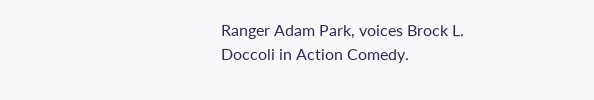Ranger Adam Park, voices Brock L. Doccoli in Action Comedy.